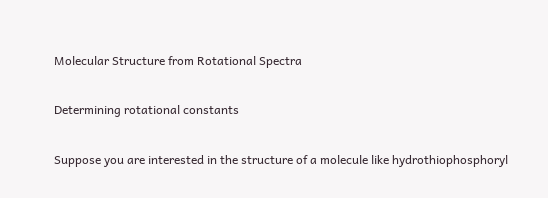Molecular Structure from Rotational Spectra

Determining rotational constants

Suppose you are interested in the structure of a molecule like hydrothiophosphoryl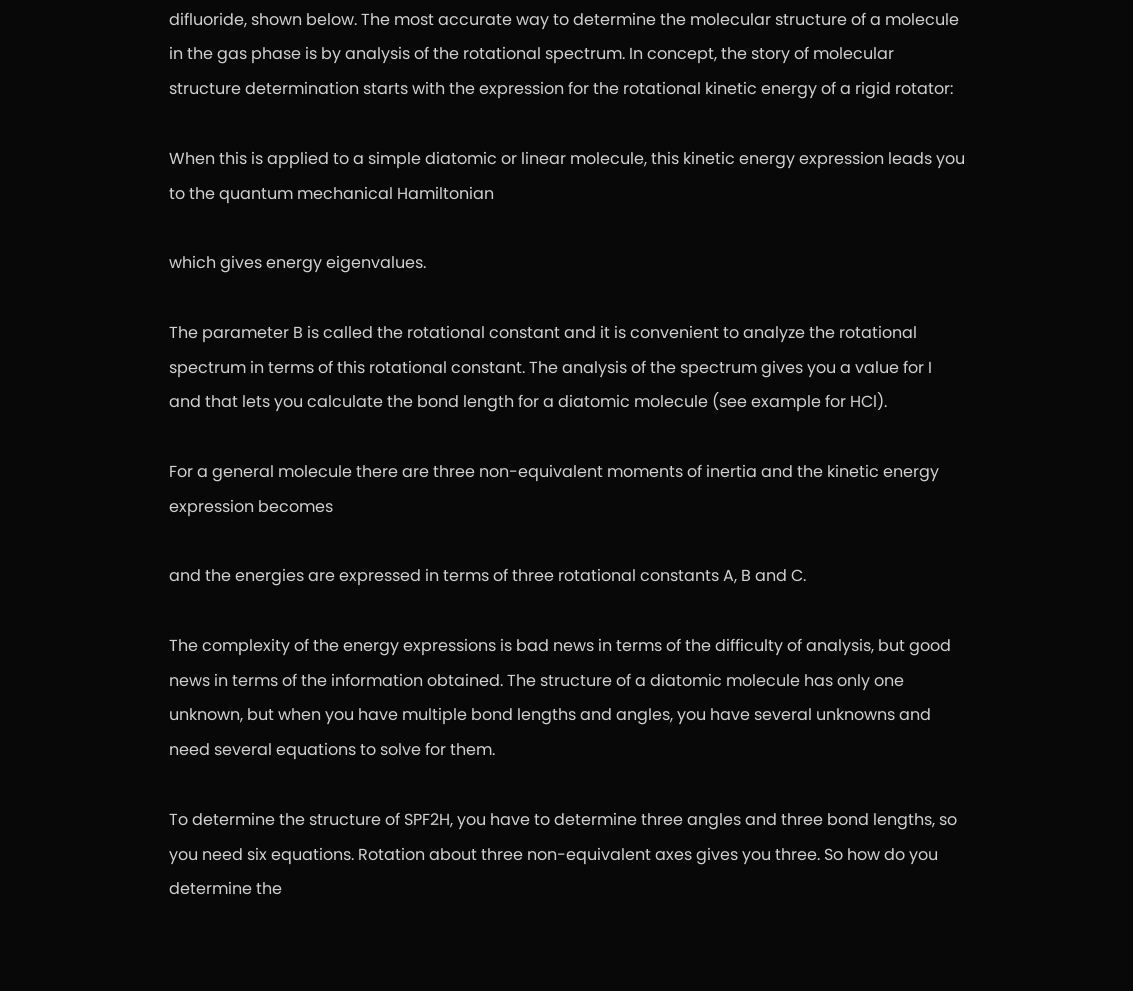difluoride, shown below. The most accurate way to determine the molecular structure of a molecule in the gas phase is by analysis of the rotational spectrum. In concept, the story of molecular structure determination starts with the expression for the rotational kinetic energy of a rigid rotator:

When this is applied to a simple diatomic or linear molecule, this kinetic energy expression leads you to the quantum mechanical Hamiltonian

which gives energy eigenvalues.

The parameter B is called the rotational constant and it is convenient to analyze the rotational spectrum in terms of this rotational constant. The analysis of the spectrum gives you a value for I and that lets you calculate the bond length for a diatomic molecule (see example for HCl).

For a general molecule there are three non-equivalent moments of inertia and the kinetic energy expression becomes

and the energies are expressed in terms of three rotational constants A, B and C.

The complexity of the energy expressions is bad news in terms of the difficulty of analysis, but good news in terms of the information obtained. The structure of a diatomic molecule has only one unknown, but when you have multiple bond lengths and angles, you have several unknowns and need several equations to solve for them.

To determine the structure of SPF2H, you have to determine three angles and three bond lengths, so you need six equations. Rotation about three non-equivalent axes gives you three. So how do you determine the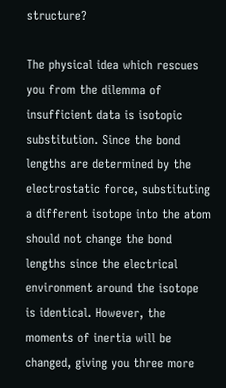structure?

The physical idea which rescues you from the dilemma of insufficient data is isotopic substitution. Since the bond lengths are determined by the electrostatic force, substituting a different isotope into the atom should not change the bond lengths since the electrical environment around the isotope is identical. However, the moments of inertia will be changed, giving you three more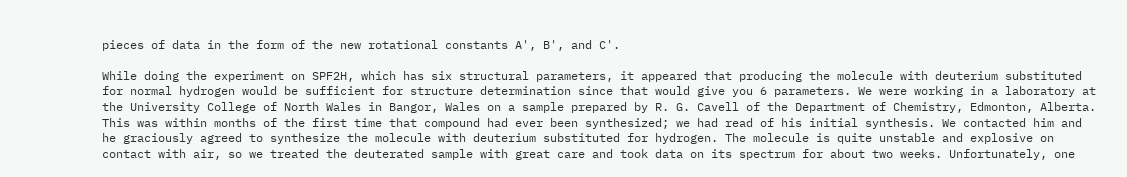pieces of data in the form of the new rotational constants A', B', and C'.

While doing the experiment on SPF2H, which has six structural parameters, it appeared that producing the molecule with deuterium substituted for normal hydrogen would be sufficient for structure determination since that would give you 6 parameters. We were working in a laboratory at the University College of North Wales in Bangor, Wales on a sample prepared by R. G. Cavell of the Department of Chemistry, Edmonton, Alberta. This was within months of the first time that compound had ever been synthesized; we had read of his initial synthesis. We contacted him and he graciously agreed to synthesize the molecule with deuterium substituted for hydrogen. The molecule is quite unstable and explosive on contact with air, so we treated the deuterated sample with great care and took data on its spectrum for about two weeks. Unfortunately, one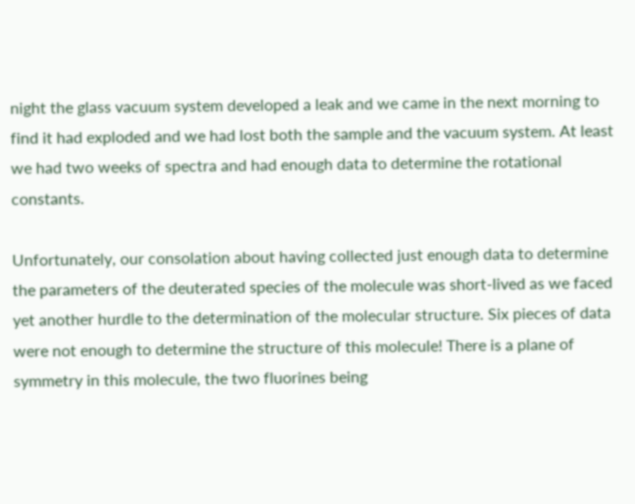night the glass vacuum system developed a leak and we came in the next morning to find it had exploded and we had lost both the sample and the vacuum system. At least we had two weeks of spectra and had enough data to determine the rotational constants.

Unfortunately, our consolation about having collected just enough data to determine the parameters of the deuterated species of the molecule was short-lived as we faced yet another hurdle to the determination of the molecular structure. Six pieces of data were not enough to determine the structure of this molecule! There is a plane of symmetry in this molecule, the two fluorines being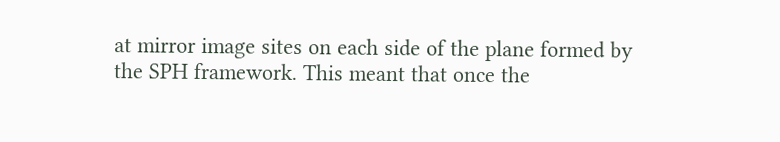at mirror image sites on each side of the plane formed by the SPH framework. This meant that once the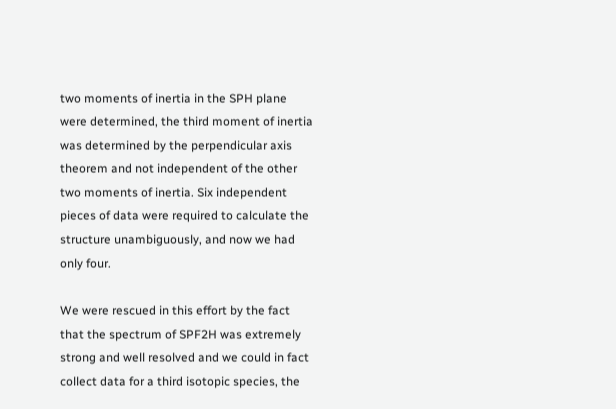two moments of inertia in the SPH plane were determined, the third moment of inertia was determined by the perpendicular axis theorem and not independent of the other two moments of inertia. Six independent pieces of data were required to calculate the structure unambiguously, and now we had only four.

We were rescued in this effort by the fact that the spectrum of SPF2H was extremely strong and well resolved and we could in fact collect data for a third isotopic species, the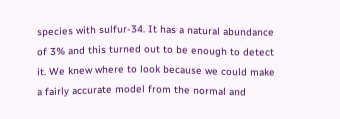species with sulfur-34. It has a natural abundance of 3% and this turned out to be enough to detect it. We knew where to look because we could make a fairly accurate model from the normal and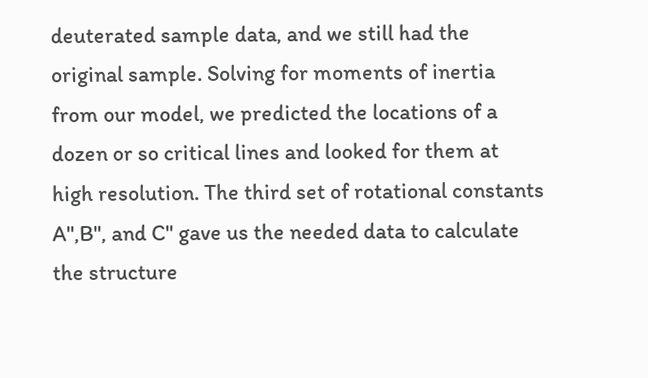deuterated sample data, and we still had the original sample. Solving for moments of inertia from our model, we predicted the locations of a dozen or so critical lines and looked for them at high resolution. The third set of rotational constants A",B", and C" gave us the needed data to calculate the structure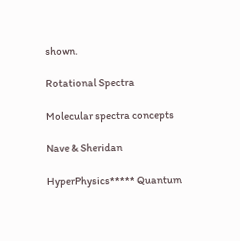shown.

Rotational Spectra

Molecular spectra concepts

Nave & Sheridan

HyperPhysics***** Quantum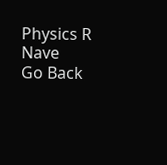Physics R Nave
Go Back